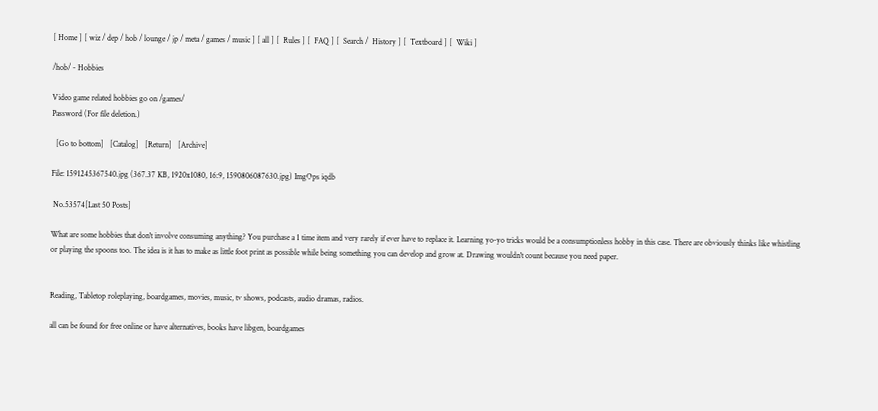[ Home ] [ wiz / dep / hob / lounge / jp / meta / games / music ] [ all ] [  Rules ] [  FAQ ] [  Search /  History ] [  Textboard ] [  Wiki ]

/hob/ - Hobbies

Video game related hobbies go on /games/
Password (For file deletion.)

  [Go to bottom]   [Catalog]   [Return]   [Archive]

File: 1591245367540.jpg (367.37 KB, 1920x1080, 16:9, 1590806087630.jpg) ImgOps iqdb

 No.53574[Last 50 Posts]

What are some hobbies that don't involve consuming anything? You purchase a 1 time item and very rarely if ever have to replace it. Learning yo-yo tricks would be a consumptionless hobby in this case. There are obviously thinks like whistling or playing the spoons too. The idea is it has to make as little foot print as possible while being something you can develop and grow at. Drawing wouldn't count because you need paper.


Reading, Tabletop roleplaying, boardgames, movies, music, tv shows, podcasts, audio dramas, radios.

all can be found for free online or have alternatives, books have libgen, boardgames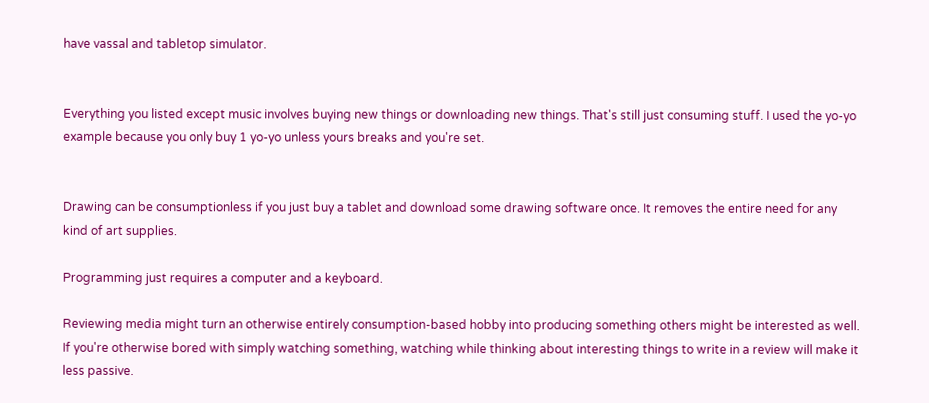have vassal and tabletop simulator.


Everything you listed except music involves buying new things or downloading new things. That's still just consuming stuff. I used the yo-yo example because you only buy 1 yo-yo unless yours breaks and you're set.


Drawing can be consumptionless if you just buy a tablet and download some drawing software once. It removes the entire need for any kind of art supplies.

Programming just requires a computer and a keyboard.

Reviewing media might turn an otherwise entirely consumption-based hobby into producing something others might be interested as well. If you're otherwise bored with simply watching something, watching while thinking about interesting things to write in a review will make it less passive.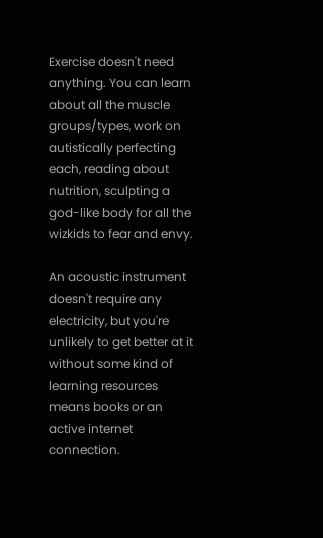Exercise doesn't need anything. You can learn about all the muscle groups/types, work on autistically perfecting each, reading about nutrition, sculpting a god-like body for all the wizkids to fear and envy.

An acoustic instrument doesn't require any electricity, but you're unlikely to get better at it without some kind of learning resources means books or an active internet connection.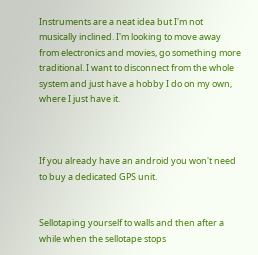Instruments are a neat idea but I'm not musically inclined. I'm looking to move away from electronics and movies, go something more traditional. I want to disconnect from the whole system and just have a hobby I do on my own, where I just have it.



If you already have an android you won't need to buy a dedicated GPS unit.


Sellotaping yourself to walls and then after a while when the sellotape stops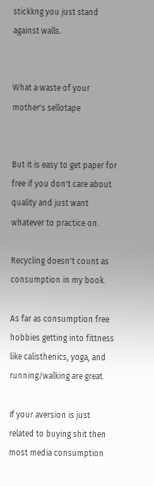stickkng you just stand against walls.


What a waste of your mother's sellotape


But it is easy to get paper for free if you don't care about quality and just want whatever to practice on.

Recycling doesn't count as consumption in my book.

As far as consumption free hobbies getting into fittness like calisthenics, yoga, and running/walking are great.

If your aversion is just related to buying shit then most media consumption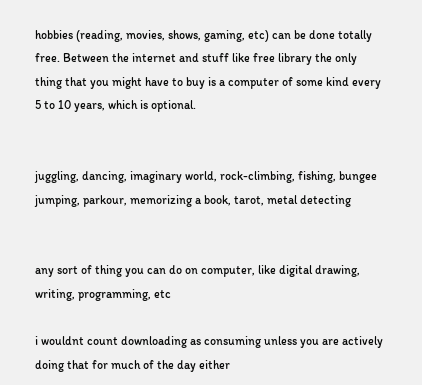hobbies (reading, movies, shows, gaming, etc) can be done totally free. Between the internet and stuff like free library the only thing that you might have to buy is a computer of some kind every 5 to 10 years, which is optional.


juggling, dancing, imaginary world, rock-climbing, fishing, bungee jumping, parkour, memorizing a book, tarot, metal detecting


any sort of thing you can do on computer, like digital drawing, writing, programming, etc

i wouldnt count downloading as consuming unless you are actively doing that for much of the day either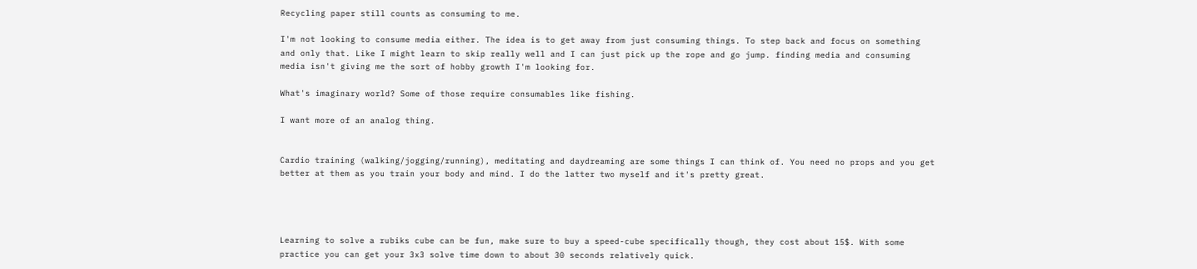Recycling paper still counts as consuming to me.

I'm not looking to consume media either. The idea is to get away from just consuming things. To step back and focus on something and only that. Like I might learn to skip really well and I can just pick up the rope and go jump. finding media and consuming media isn't giving me the sort of hobby growth I'm looking for.

What's imaginary world? Some of those require consumables like fishing.

I want more of an analog thing.


Cardio training (walking/jogging/running), meditating and daydreaming are some things I can think of. You need no props and you get better at them as you train your body and mind. I do the latter two myself and it's pretty great.




Learning to solve a rubiks cube can be fun, make sure to buy a speed-cube specifically though, they cost about 15$. With some practice you can get your 3x3 solve time down to about 30 seconds relatively quick.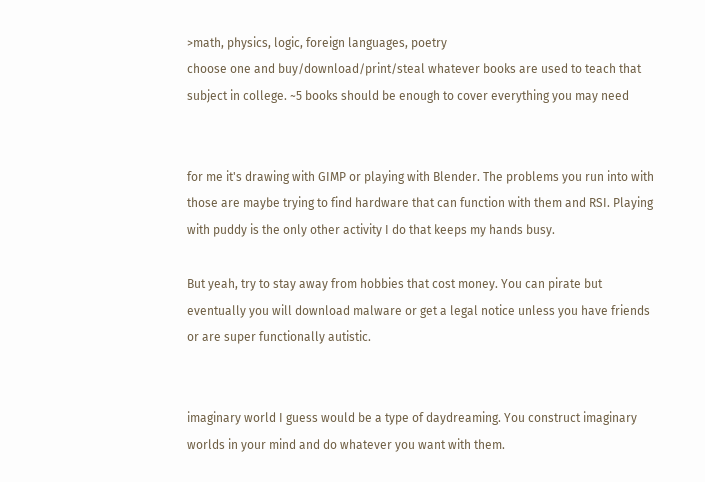>math, physics, logic, foreign languages, poetry
choose one and buy/download/print/steal whatever books are used to teach that subject in college. ~5 books should be enough to cover everything you may need


for me it's drawing with GIMP or playing with Blender. The problems you run into with those are maybe trying to find hardware that can function with them and RSI. Playing with puddy is the only other activity I do that keeps my hands busy.

But yeah, try to stay away from hobbies that cost money. You can pirate but eventually you will download malware or get a legal notice unless you have friends or are super functionally autistic.


imaginary world I guess would be a type of daydreaming. You construct imaginary worlds in your mind and do whatever you want with them.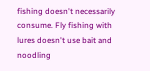fishing doesn't necessarily consume. Fly fishing with lures doesn't use bait and noodling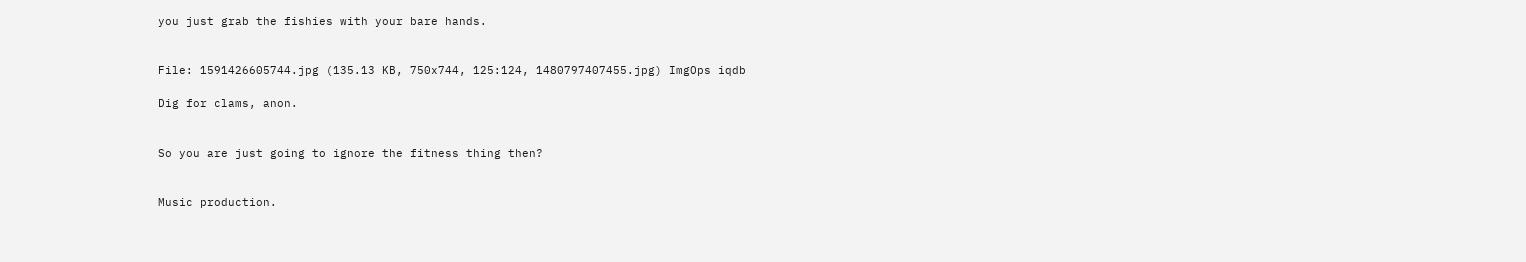you just grab the fishies with your bare hands.


File: 1591426605744.jpg (135.13 KB, 750x744, 125:124, 1480797407455.jpg) ImgOps iqdb

Dig for clams, anon.


So you are just going to ignore the fitness thing then?


Music production.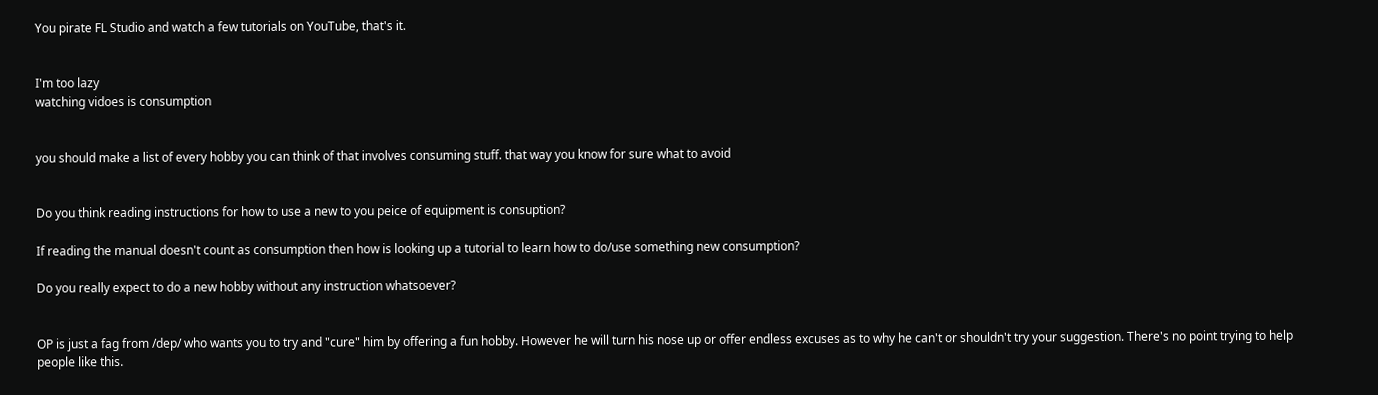You pirate FL Studio and watch a few tutorials on YouTube, that's it.


I'm too lazy
watching vidoes is consumption


you should make a list of every hobby you can think of that involves consuming stuff. that way you know for sure what to avoid


Do you think reading instructions for how to use a new to you peice of equipment is consuption?

If reading the manual doesn't count as consumption then how is looking up a tutorial to learn how to do/use something new consumption?

Do you really expect to do a new hobby without any instruction whatsoever?


OP is just a fag from /dep/ who wants you to try and "cure" him by offering a fun hobby. However he will turn his nose up or offer endless excuses as to why he can't or shouldn't try your suggestion. There's no point trying to help people like this.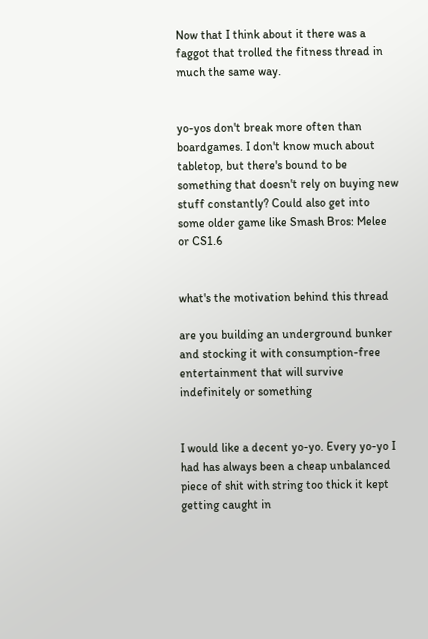Now that I think about it there was a faggot that trolled the fitness thread in much the same way.


yo-yos don't break more often than boardgames. I don't know much about tabletop, but there's bound to be something that doesn't rely on buying new stuff constantly? Could also get into some older game like Smash Bros: Melee or CS1.6


what's the motivation behind this thread

are you building an underground bunker and stocking it with consumption-free entertainment that will survive indefinitely or something


I would like a decent yo-yo. Every yo-yo I had has always been a cheap unbalanced piece of shit with string too thick it kept getting caught in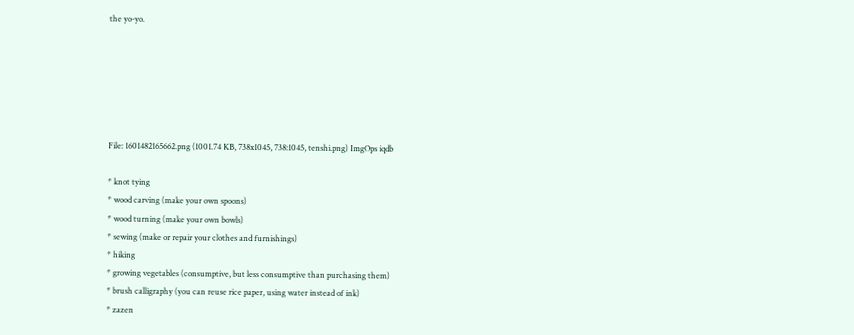the yo-yo.






File: 1601482165662.png (1001.74 KB, 738x1045, 738:1045, tenshi.png) ImgOps iqdb

* knot tying
* wood carving (make your own spoons)
* wood turning (make your own bowls)
* sewing (make or repair your clothes and furnishings)
* hiking
* growing vegetables (consumptive, but less consumptive than purchasing them)
* brush calligraphy (you can reuse rice paper, using water instead of ink)
* zazen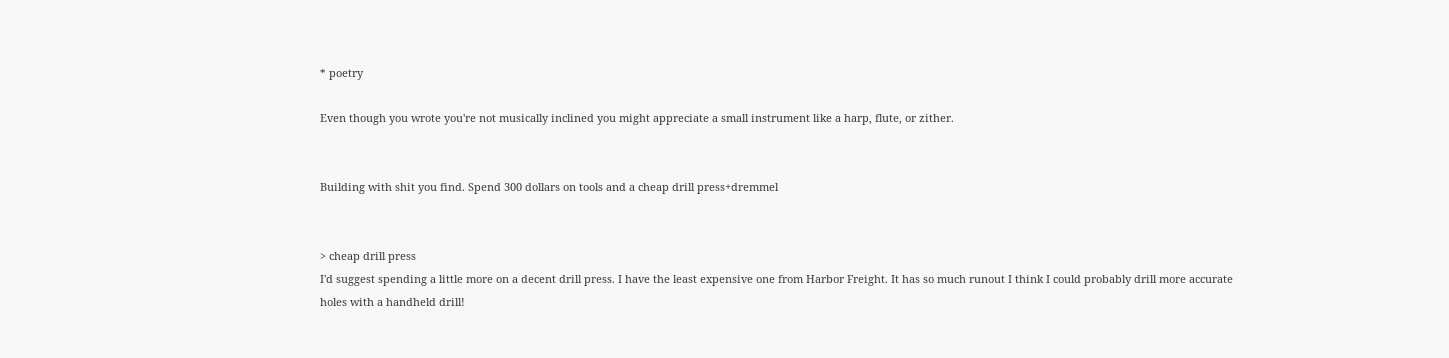* poetry

Even though you wrote you're not musically inclined you might appreciate a small instrument like a harp, flute, or zither.


Building with shit you find. Spend 300 dollars on tools and a cheap drill press+dremmel


> cheap drill press
I'd suggest spending a little more on a decent drill press. I have the least expensive one from Harbor Freight. It has so much runout I think I could probably drill more accurate holes with a handheld drill!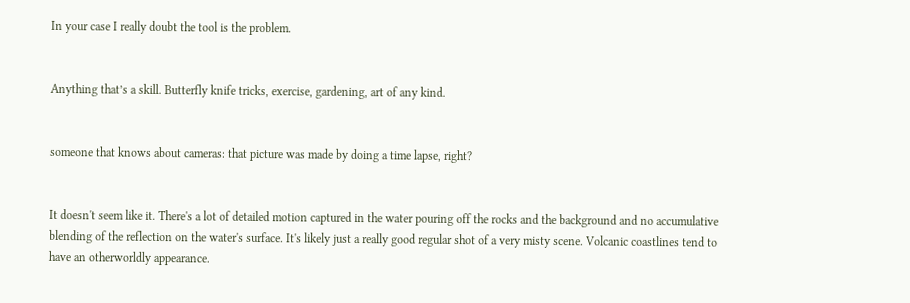In your case I really doubt the tool is the problem.


Anything that’s a skill. Butterfly knife tricks, exercise, gardening, art of any kind.


someone that knows about cameras: that picture was made by doing a time lapse, right?


It doesn't seem like it. There's a lot of detailed motion captured in the water pouring off the rocks and the background and no accumulative blending of the reflection on the water's surface. It's likely just a really good regular shot of a very misty scene. Volcanic coastlines tend to have an otherworldly appearance.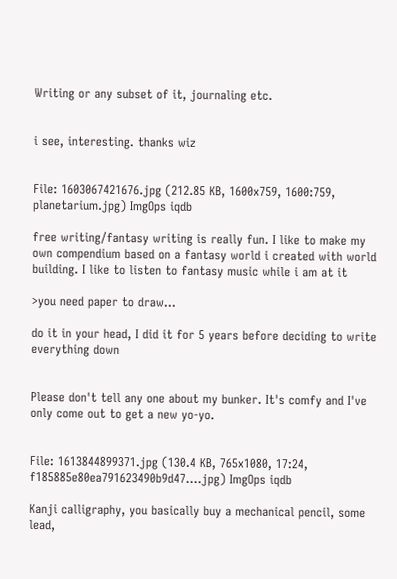Writing or any subset of it, journaling etc.


i see, interesting. thanks wiz


File: 1603067421676.jpg (212.85 KB, 1600x759, 1600:759, planetarium.jpg) ImgOps iqdb

free writing/fantasy writing is really fun. I like to make my own compendium based on a fantasy world i created with world building. I like to listen to fantasy music while i am at it

>you need paper to draw…

do it in your head, I did it for 5 years before deciding to write everything down


Please don't tell any one about my bunker. It's comfy and I've only come out to get a new yo-yo.


File: 1613844899371.jpg (130.4 KB, 765x1080, 17:24, f185885e80ea791623490b9d47….jpg) ImgOps iqdb

Kanji calligraphy, you basically buy a mechanical pencil, some lead,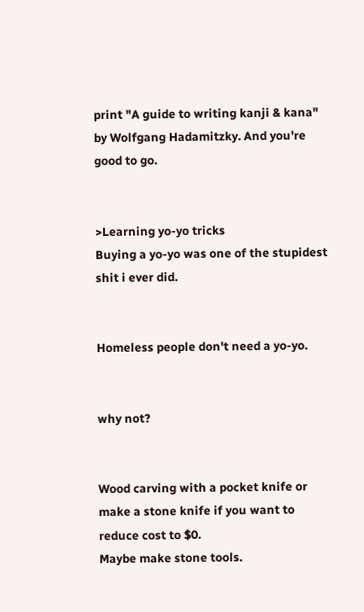print "A guide to writing kanji & kana" by Wolfgang Hadamitzky. And you're good to go.


>Learning yo-yo tricks
Buying a yo-yo was one of the stupidest shit i ever did.


Homeless people don't need a yo-yo.


why not?


Wood carving with a pocket knife or make a stone knife if you want to reduce cost to $0.
Maybe make stone tools.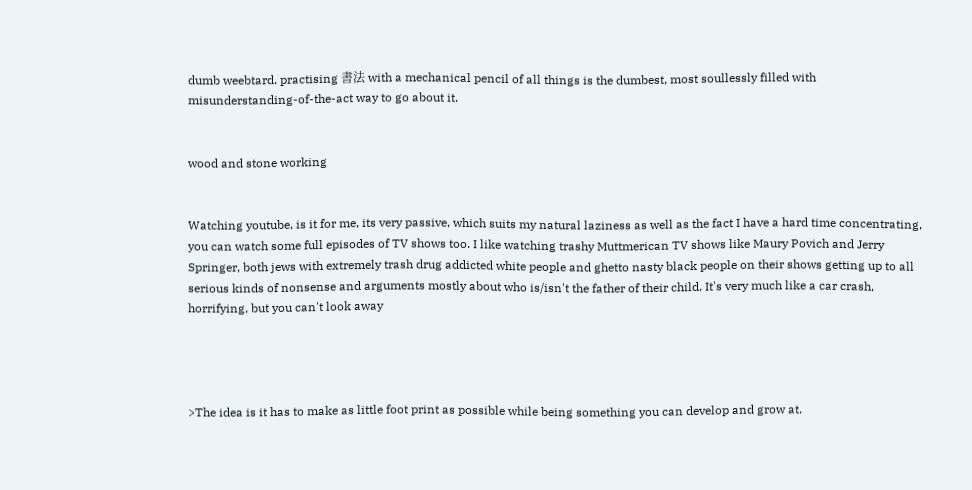dumb weebtard. practising 書法 with a mechanical pencil of all things is the dumbest, most soullessly filled with misunderstanding-of-the-act way to go about it.


wood and stone working


Watching youtube, is it for me, its very passive, which suits my natural laziness as well as the fact I have a hard time concentrating, you can watch some full episodes of TV shows too. I like watching trashy Muttmerican TV shows like Maury Povich and Jerry Springer, both jews with extremely trash drug addicted white people and ghetto nasty black people on their shows getting up to all serious kinds of nonsense and arguments mostly about who is/isn't the father of their child. It's very much like a car crash, horrifying, but you can't look away




>The idea is it has to make as little foot print as possible while being something you can develop and grow at.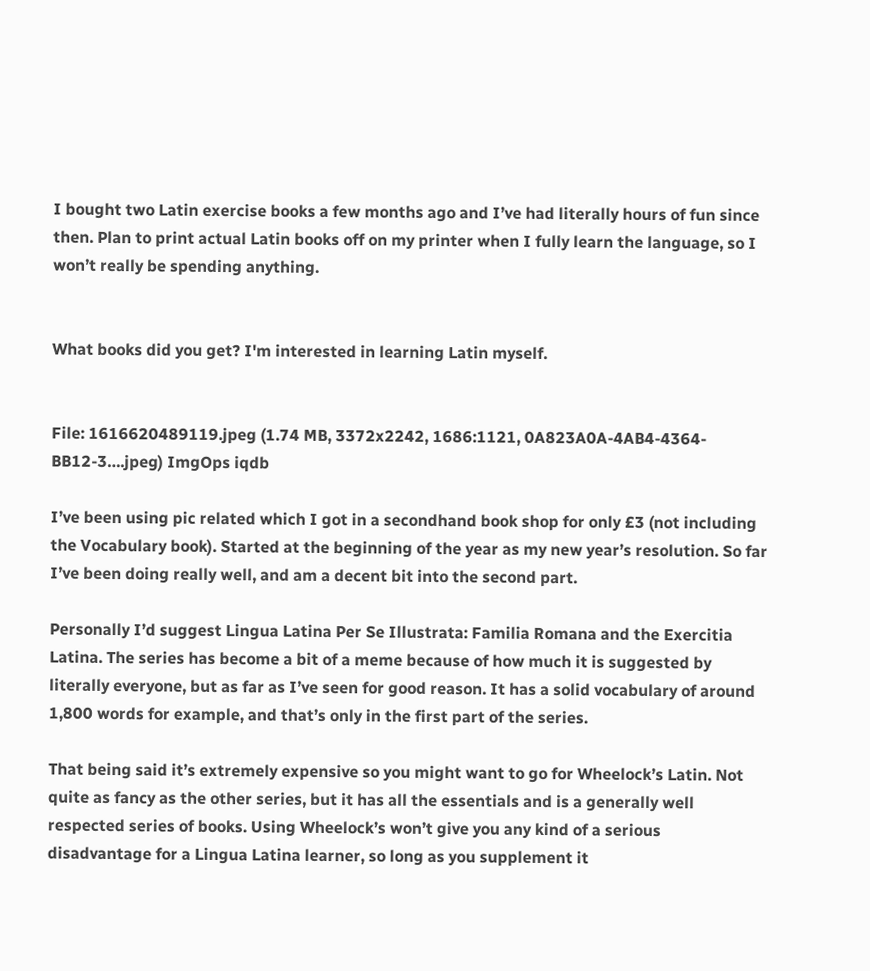I bought two Latin exercise books a few months ago and I’ve had literally hours of fun since then. Plan to print actual Latin books off on my printer when I fully learn the language, so I won’t really be spending anything.


What books did you get? I'm interested in learning Latin myself.


File: 1616620489119.jpeg (1.74 MB, 3372x2242, 1686:1121, 0A823A0A-4AB4-4364-BB12-3….jpeg) ImgOps iqdb

I’ve been using pic related which I got in a secondhand book shop for only £3 (not including the Vocabulary book). Started at the beginning of the year as my new year’s resolution. So far I’ve been doing really well, and am a decent bit into the second part.

Personally I’d suggest Lingua Latina Per Se Illustrata: Familia Romana and the Exercitia Latina. The series has become a bit of a meme because of how much it is suggested by literally everyone, but as far as I’ve seen for good reason. It has a solid vocabulary of around 1,800 words for example, and that’s only in the first part of the series.

That being said it’s extremely expensive so you might want to go for Wheelock’s Latin. Not quite as fancy as the other series, but it has all the essentials and is a generally well respected series of books. Using Wheelock’s won’t give you any kind of a serious disadvantage for a Lingua Latina learner, so long as you supplement it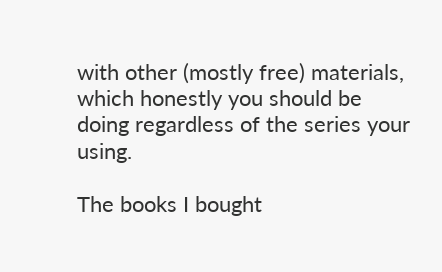with other (mostly free) materials, which honestly you should be doing regardless of the series your using.

The books I bought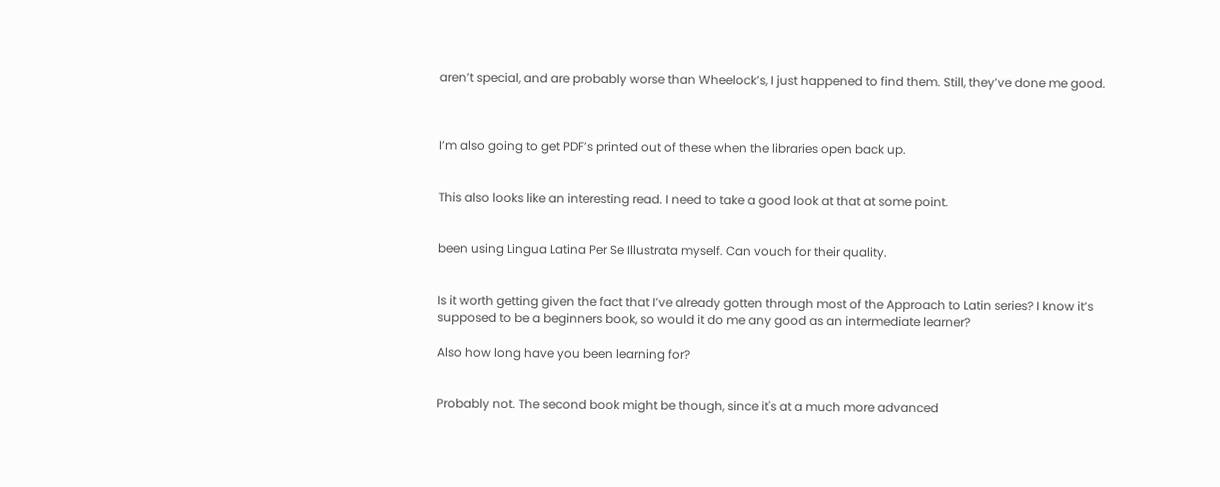aren’t special, and are probably worse than Wheelock’s, I just happened to find them. Still, they’ve done me good.



I’m also going to get PDF’s printed out of these when the libraries open back up.


This also looks like an interesting read. I need to take a good look at that at some point.


been using Lingua Latina Per Se Illustrata myself. Can vouch for their quality.


Is it worth getting given the fact that I’ve already gotten through most of the Approach to Latin series? I know it’s supposed to be a beginners book, so would it do me any good as an intermediate learner?

Also how long have you been learning for?


Probably not. The second book might be though, since it's at a much more advanced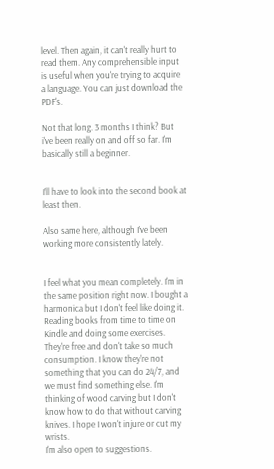level. Then again, it can't really hurt to read them. Any comprehensible input is useful when you're trying to acquire a language. You can just download the PDF's.

Not that long. 3 months I think? But i've been really on and off so far. I'm basically still a beginner.


I’ll have to look into the second book at least then.

Also same here, although I’ve been working more consistently lately.


I feel what you mean completely. I'm in the same position right now. I bought a harmonica but I don't feel like doing it. Reading books from time to time on Kindle and doing some exercises. They're free and don't take so much consumption. I know they're not something that you can do 24/7, and we must find something else. I'm thinking of wood carving but I don't know how to do that without carving knives. I hope I won't injure or cut my wrists.
I'm also open to suggestions.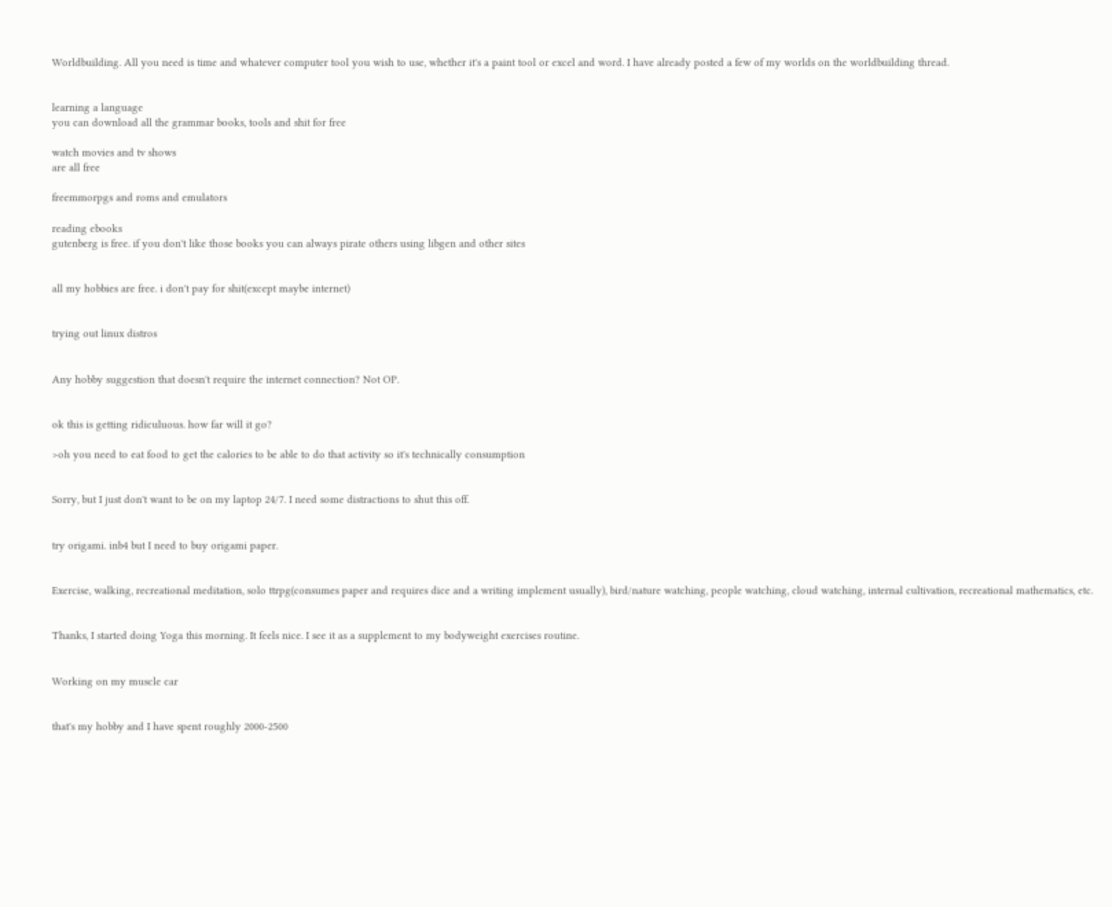Worldbuilding. All you need is time and whatever computer tool you wish to use, whether it's a paint tool or excel and word. I have already posted a few of my worlds on the worldbuilding thread.


learning a language
you can download all the grammar books, tools and shit for free

watch movies and tv shows
are all free

freemmorpgs and roms and emulators

reading ebooks
gutenberg is free. if you don't like those books you can always pirate others using libgen and other sites


all my hobbies are free. i don't pay for shit(except maybe internet)


trying out linux distros


Any hobby suggestion that doesn't require the internet connection? Not OP.


ok this is getting ridiculuous. how far will it go?

>oh you need to eat food to get the calories to be able to do that activity so it's technically consumption


Sorry, but I just don't want to be on my laptop 24/7. I need some distractions to shut this off.


try origami. inb4 but I need to buy origami paper.


Exercise, walking, recreational meditation, solo ttrpg(consumes paper and requires dice and a writing implement usually), bird/nature watching, people watching, cloud watching, internal cultivation, recreational mathematics, etc.


Thanks, I started doing Yoga this morning. It feels nice. I see it as a supplement to my bodyweight exercises routine.


Working on my muscle car


that's my hobby and I have spent roughly 2000-2500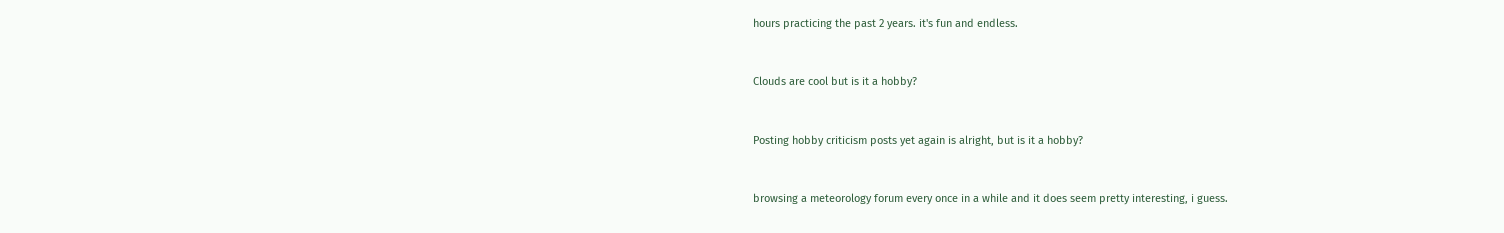hours practicing the past 2 years. it's fun and endless.


Clouds are cool but is it a hobby?


Posting hobby criticism posts yet again is alright, but is it a hobby?


browsing a meteorology forum every once in a while and it does seem pretty interesting, i guess.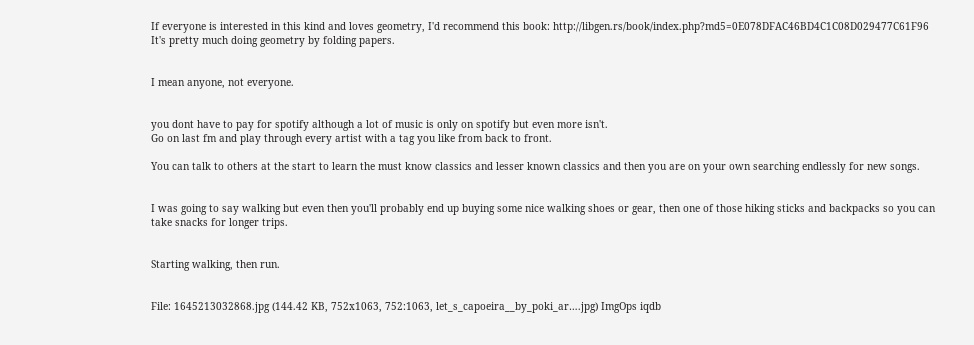If everyone is interested in this kind and loves geometry, I'd recommend this book: http://libgen.rs/book/index.php?md5=0E078DFAC46BD4C1C08D029477C61F96
It's pretty much doing geometry by folding papers.


I mean anyone, not everyone.


you dont have to pay for spotify although a lot of music is only on spotify but even more isn't.
Go on last fm and play through every artist with a tag you like from back to front.

You can talk to others at the start to learn the must know classics and lesser known classics and then you are on your own searching endlessly for new songs.


I was going to say walking but even then you'll probably end up buying some nice walking shoes or gear, then one of those hiking sticks and backpacks so you can take snacks for longer trips.


Starting walking, then run.


File: 1645213032868.jpg (144.42 KB, 752x1063, 752:1063, let_s_capoeira__by_poki_ar….jpg) ImgOps iqdb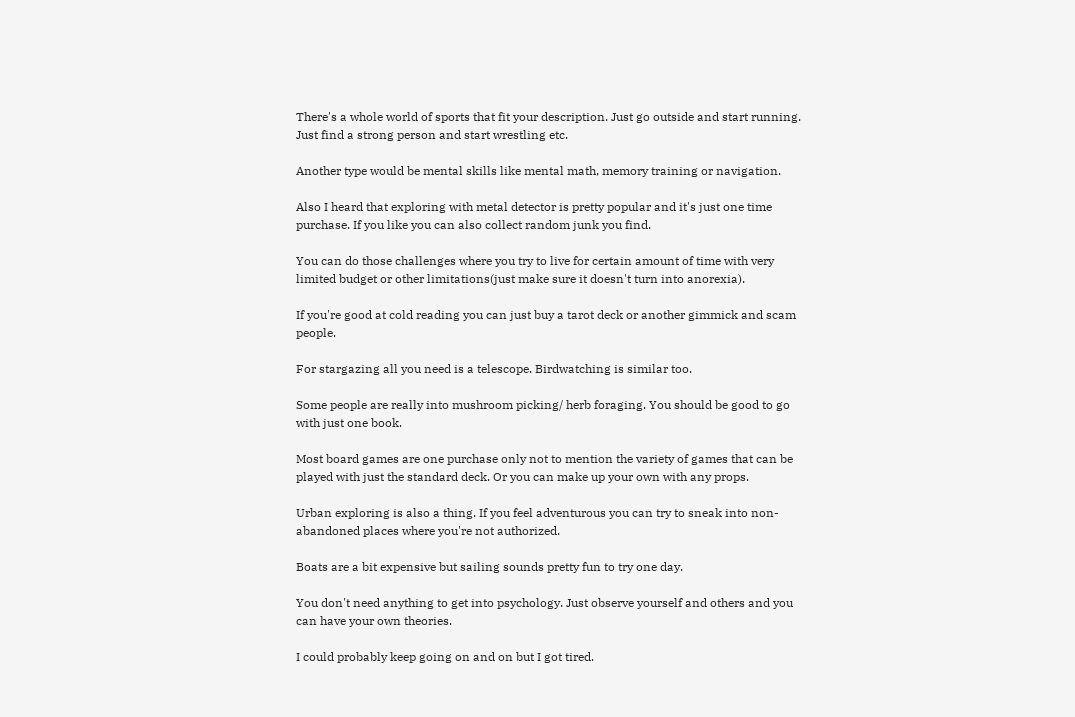There's a whole world of sports that fit your description. Just go outside and start running. Just find a strong person and start wrestling etc.

Another type would be mental skills like mental math, memory training or navigation.

Also I heard that exploring with metal detector is pretty popular and it's just one time purchase. If you like you can also collect random junk you find.

You can do those challenges where you try to live for certain amount of time with very limited budget or other limitations(just make sure it doesn't turn into anorexia).

If you're good at cold reading you can just buy a tarot deck or another gimmick and scam people.

For stargazing all you need is a telescope. Birdwatching is similar too.

Some people are really into mushroom picking/ herb foraging. You should be good to go with just one book.

Most board games are one purchase only not to mention the variety of games that can be played with just the standard deck. Or you can make up your own with any props.

Urban exploring is also a thing. If you feel adventurous you can try to sneak into non-abandoned places where you're not authorized.

Boats are a bit expensive but sailing sounds pretty fun to try one day.

You don't need anything to get into psychology. Just observe yourself and others and you can have your own theories.

I could probably keep going on and on but I got tired.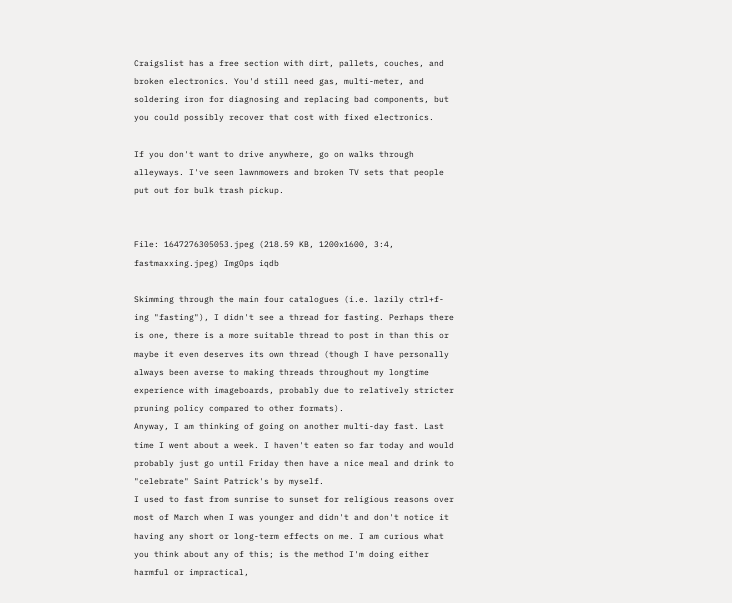Craigslist has a free section with dirt, pallets, couches, and broken electronics. You'd still need gas, multi-meter, and soldering iron for diagnosing and replacing bad components, but you could possibly recover that cost with fixed electronics.

If you don't want to drive anywhere, go on walks through alleyways. I've seen lawnmowers and broken TV sets that people put out for bulk trash pickup.


File: 1647276305053.jpeg (218.59 KB, 1200x1600, 3:4, fastmaxxing.jpeg) ImgOps iqdb

Skimming through the main four catalogues (i.e. lazily ctrl+f-ing "fasting"), I didn't see a thread for fasting. Perhaps there is one, there is a more suitable thread to post in than this or maybe it even deserves its own thread (though I have personally always been averse to making threads throughout my longtime experience with imageboards, probably due to relatively stricter pruning policy compared to other formats).
Anyway, I am thinking of going on another multi-day fast. Last time I went about a week. I haven't eaten so far today and would probably just go until Friday then have a nice meal and drink to "celebrate" Saint Patrick's by myself.
I used to fast from sunrise to sunset for religious reasons over most of March when I was younger and didn't and don't notice it having any short or long-term effects on me. I am curious what you think about any of this; is the method I'm doing either harmful or impractical,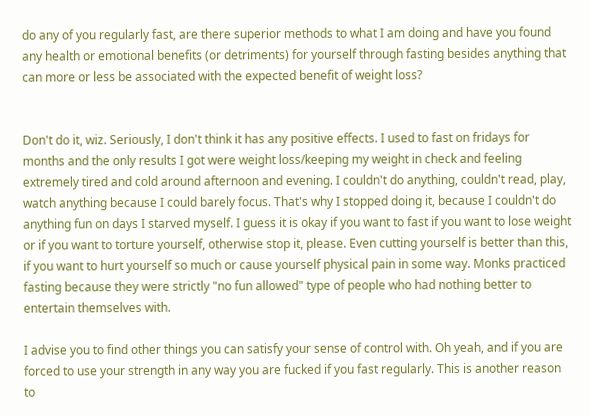do any of you regularly fast, are there superior methods to what I am doing and have you found any health or emotional benefits (or detriments) for yourself through fasting besides anything that can more or less be associated with the expected benefit of weight loss?


Don't do it, wiz. Seriously, I don't think it has any positive effects. I used to fast on fridays for months and the only results I got were weight loss/keeping my weight in check and feeling extremely tired and cold around afternoon and evening. I couldn't do anything, couldn't read, play, watch anything because I could barely focus. That's why I stopped doing it, because I couldn't do anything fun on days I starved myself. I guess it is okay if you want to fast if you want to lose weight or if you want to torture yourself, otherwise stop it, please. Even cutting yourself is better than this, if you want to hurt yourself so much or cause yourself physical pain in some way. Monks practiced fasting because they were strictly "no fun allowed" type of people who had nothing better to entertain themselves with.

I advise you to find other things you can satisfy your sense of control with. Oh yeah, and if you are forced to use your strength in any way you are fucked if you fast regularly. This is another reason to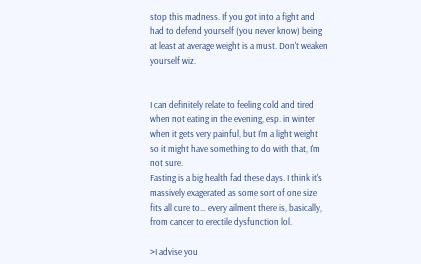stop this madness. If you got into a fight and had to defend yourself (you never know) being at least at average weight is a must. Don't weaken yourself wiz.


I can definitely relate to feeling cold and tired when not eating in the evening, esp. in winter when it gets very painful, but I'm a light weight so it might have something to do with that, I'm not sure.
Fasting is a big health fad these days. I think it's massively exagerated as some sort of one size fits all cure to… every ailment there is, basically, from cancer to erectile dysfunction lol.

>I advise you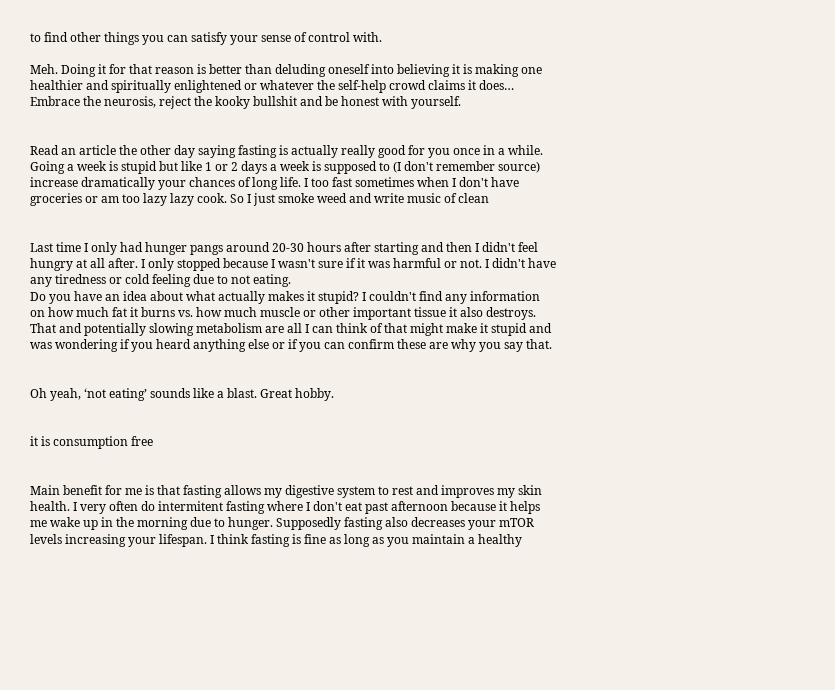to find other things you can satisfy your sense of control with.

Meh. Doing it for that reason is better than deluding oneself into believing it is making one healthier and spiritually enlightened or whatever the self-help crowd claims it does… Embrace the neurosis, reject the kooky bullshit and be honest with yourself.


Read an article the other day saying fasting is actually really good for you once in a while. Going a week is stupid but like 1 or 2 days a week is supposed to (I don't remember source) increase dramatically your chances of long life. I too fast sometimes when I don't have groceries or am too lazy lazy cook. So I just smoke weed and write music of clean


Last time I only had hunger pangs around 20-30 hours after starting and then I didn't feel hungry at all after. I only stopped because I wasn't sure if it was harmful or not. I didn't have any tiredness or cold feeling due to not eating.
Do you have an idea about what actually makes it stupid? I couldn't find any information on how much fat it burns vs. how much muscle or other important tissue it also destroys. That and potentially slowing metabolism are all I can think of that might make it stupid and was wondering if you heard anything else or if you can confirm these are why you say that.


Oh yeah, ‘not eating’ sounds like a blast. Great hobby.


it is consumption free


Main benefit for me is that fasting allows my digestive system to rest and improves my skin health. I very often do intermitent fasting where I don't eat past afternoon because it helps me wake up in the morning due to hunger. Supposedly fasting also decreases your mTOR levels increasing your lifespan. I think fasting is fine as long as you maintain a healthy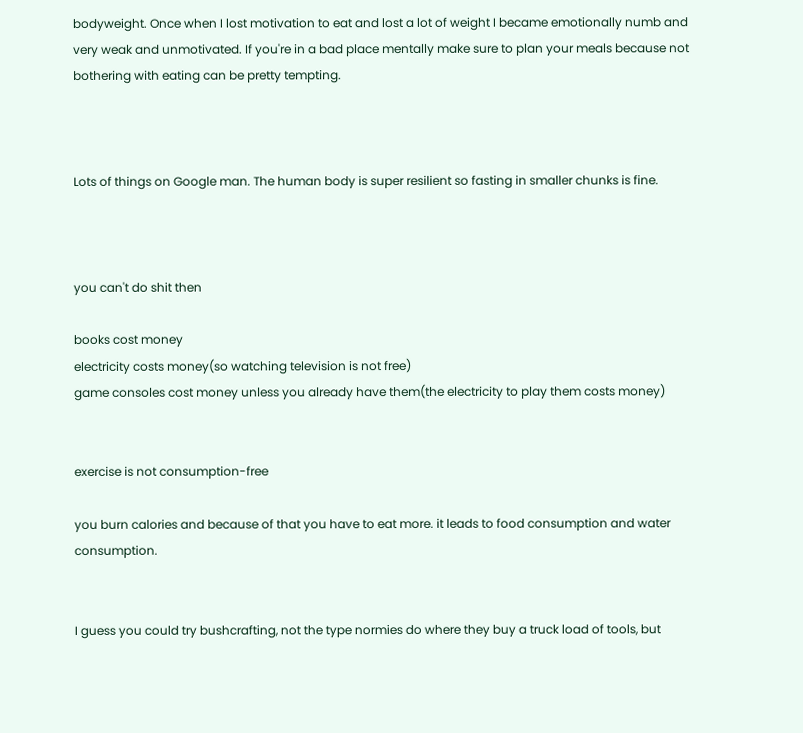bodyweight. Once when I lost motivation to eat and lost a lot of weight I became emotionally numb and very weak and unmotivated. If you're in a bad place mentally make sure to plan your meals because not bothering with eating can be pretty tempting.



Lots of things on Google man. The human body is super resilient so fasting in smaller chunks is fine.



you can't do shit then

books cost money
electricity costs money(so watching television is not free)
game consoles cost money unless you already have them(the electricity to play them costs money)


exercise is not consumption-free

you burn calories and because of that you have to eat more. it leads to food consumption and water consumption.


I guess you could try bushcrafting, not the type normies do where they buy a truck load of tools, but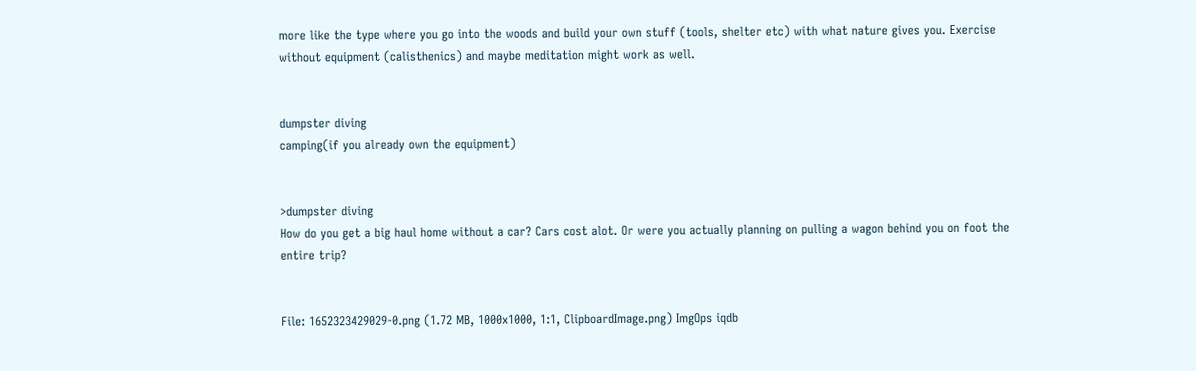more like the type where you go into the woods and build your own stuff (tools, shelter etc) with what nature gives you. Exercise without equipment (calisthenics) and maybe meditation might work as well.


dumpster diving
camping(if you already own the equipment)


>dumpster diving
How do you get a big haul home without a car? Cars cost alot. Or were you actually planning on pulling a wagon behind you on foot the entire trip?


File: 1652323429029-0.png (1.72 MB, 1000x1000, 1:1, ClipboardImage.png) ImgOps iqdb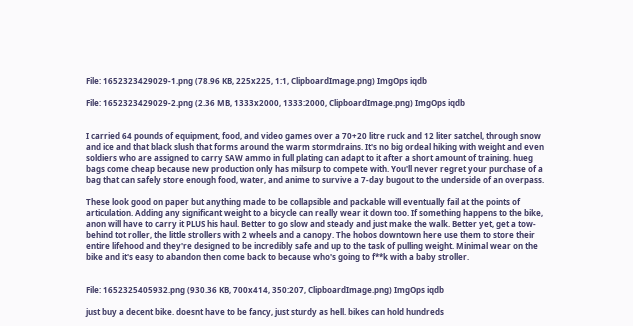File: 1652323429029-1.png (78.96 KB, 225x225, 1:1, ClipboardImage.png) ImgOps iqdb

File: 1652323429029-2.png (2.36 MB, 1333x2000, 1333:2000, ClipboardImage.png) ImgOps iqdb


I carried 64 pounds of equipment, food, and video games over a 70+20 litre ruck and 12 liter satchel, through snow and ice and that black slush that forms around the warm stormdrains. It's no big ordeal hiking with weight and even soldiers who are assigned to carry SAW ammo in full plating can adapt to it after a short amount of training. hueg bags come cheap because new production only has milsurp to compete with. You'll never regret your purchase of a bag that can safely store enough food, water, and anime to survive a 7-day bugout to the underside of an overpass.

These look good on paper but anything made to be collapsible and packable will eventually fail at the points of articulation. Adding any significant weight to a bicycle can really wear it down too. If something happens to the bike, anon will have to carry it PLUS his haul. Better to go slow and steady and just make the walk. Better yet, get a tow-behind tot roller, the little strollers with 2 wheels and a canopy. The hobos downtown here use them to store their entire lifehood and they're designed to be incredibly safe and up to the task of pulling weight. Minimal wear on the bike and it's easy to abandon then come back to because who's going to f**k with a baby stroller.


File: 1652325405932.png (930.36 KB, 700x414, 350:207, ClipboardImage.png) ImgOps iqdb

just buy a decent bike. doesnt have to be fancy, just sturdy as hell. bikes can hold hundreds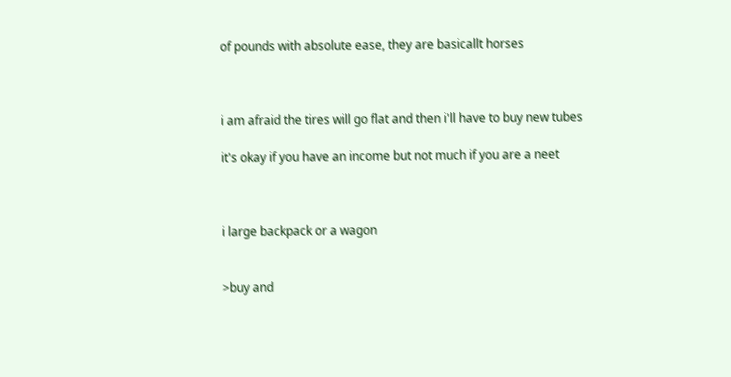of pounds with absolute ease, they are basicallt horses



i am afraid the tires will go flat and then i'll have to buy new tubes

it's okay if you have an income but not much if you are a neet



i large backpack or a wagon


>buy and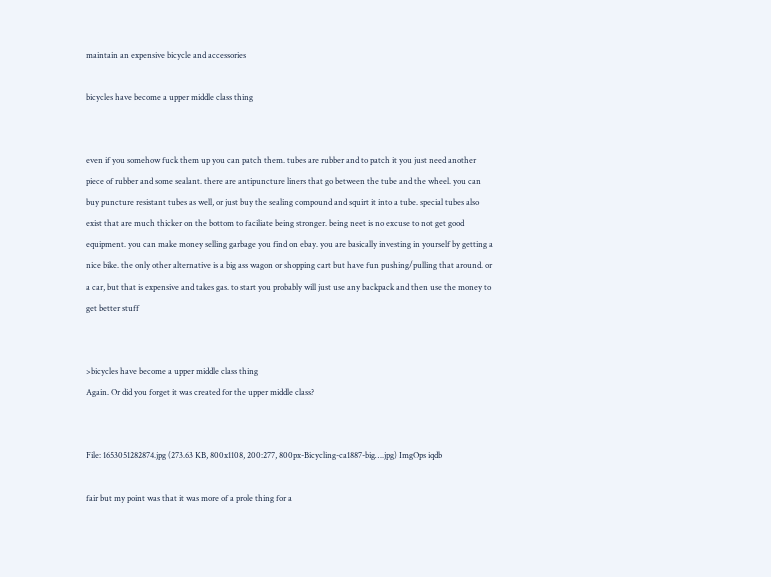maintain an expensive bicycle and accessories

bicycles have become a upper middle class thing


even if you somehow fuck them up you can patch them. tubes are rubber and to patch it you just need another piece of rubber and some sealant. there are antipuncture liners that go between the tube and the wheel. you can buy puncture resistant tubes as well, or just buy the sealing compound and squirt it into a tube. special tubes also exist that are much thicker on the bottom to faciliate being stronger. being neet is no excuse to not get good equipment. you can make money selling garbage you find on ebay. you are basically investing in yourself by getting a nice bike. the only other alternative is a big ass wagon or shopping cart but have fun pushing/pulling that around. or a car, but that is expensive and takes gas. to start you probably will just use any backpack and then use the money to get better stuff


>bicycles have become a upper middle class thing
Again. Or did you forget it was created for the upper middle class?


File: 1653051282874.jpg (273.63 KB, 800x1108, 200:277, 800px-Bicycling-ca1887-big….jpg) ImgOps iqdb

fair but my point was that it was more of a prole thing for a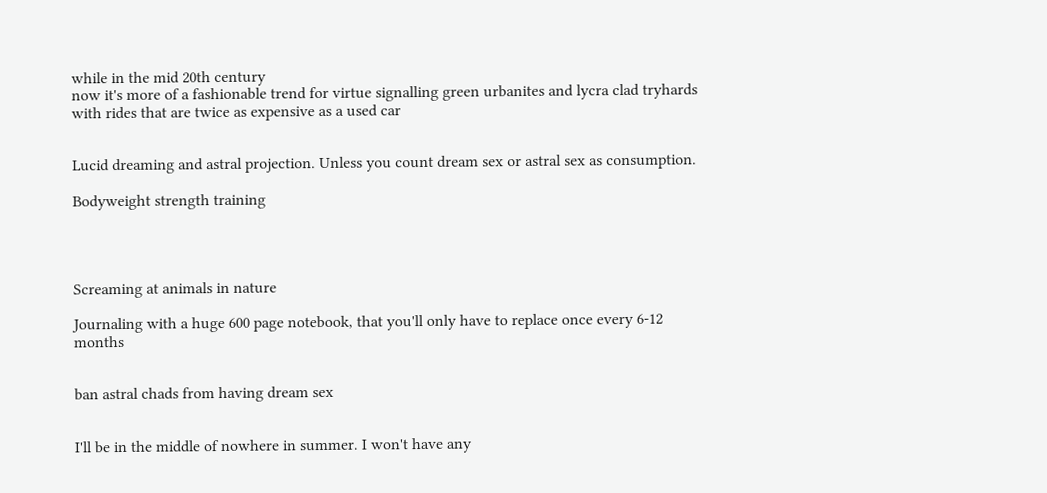while in the mid 20th century
now it's more of a fashionable trend for virtue signalling green urbanites and lycra clad tryhards with rides that are twice as expensive as a used car


Lucid dreaming and astral projection. Unless you count dream sex or astral sex as consumption.

Bodyweight strength training




Screaming at animals in nature

Journaling with a huge 600 page notebook, that you'll only have to replace once every 6-12 months


ban astral chads from having dream sex


I'll be in the middle of nowhere in summer. I won't have any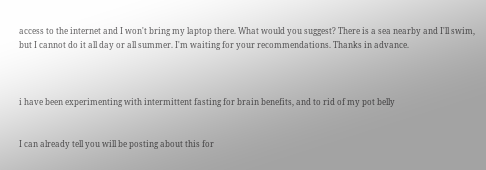access to the internet and I won't bring my laptop there. What would you suggest? There is a sea nearby and I'll swim, but I cannot do it all day or all summer. I'm waiting for your recommendations. Thanks in advance.



i have been experimenting with intermittent fasting for brain benefits, and to rid of my pot belly


I can already tell you will be posting about this for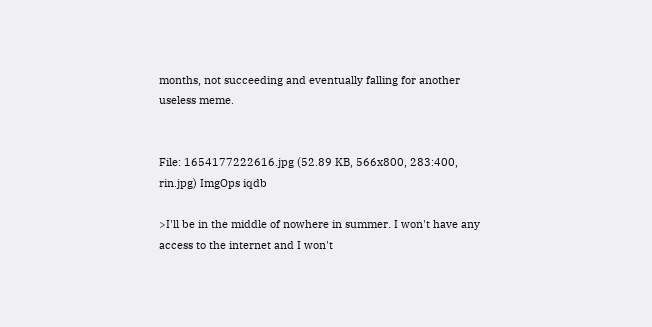months, not succeeding and eventually falling for another useless meme.


File: 1654177222616.jpg (52.89 KB, 566x800, 283:400, rin.jpg) ImgOps iqdb

>I'll be in the middle of nowhere in summer. I won't have any access to the internet and I won't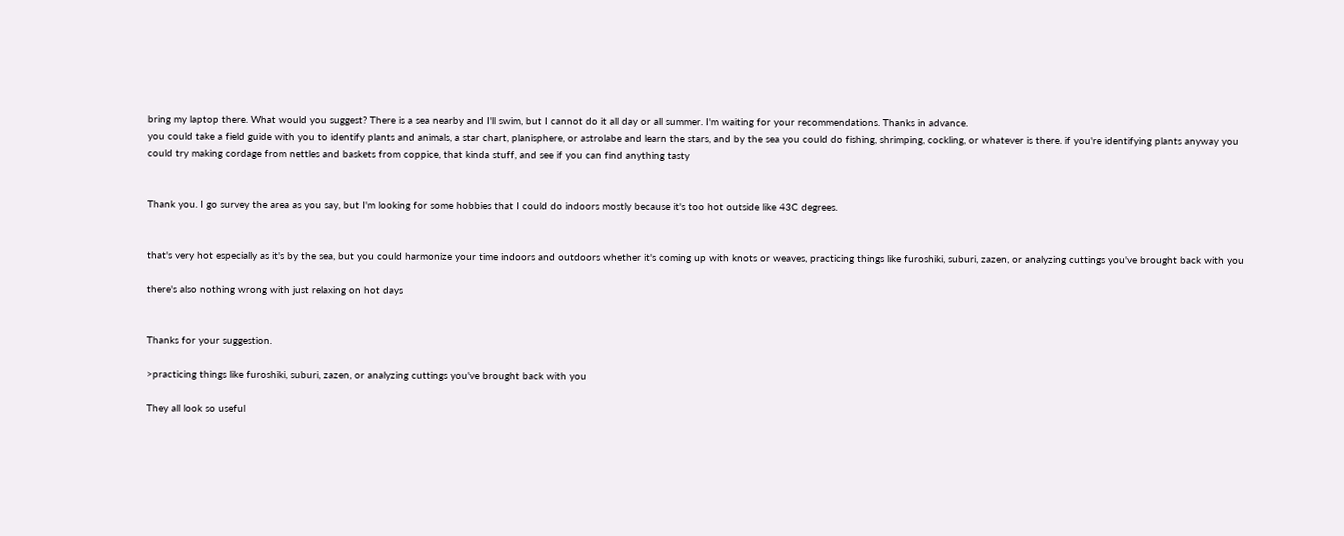bring my laptop there. What would you suggest? There is a sea nearby and I'll swim, but I cannot do it all day or all summer. I'm waiting for your recommendations. Thanks in advance.
you could take a field guide with you to identify plants and animals, a star chart, planisphere, or astrolabe and learn the stars, and by the sea you could do fishing, shrimping, cockling, or whatever is there. if you're identifying plants anyway you could try making cordage from nettles and baskets from coppice, that kinda stuff, and see if you can find anything tasty


Thank you. I go survey the area as you say, but I'm looking for some hobbies that I could do indoors mostly because it's too hot outside like 43C degrees.


that's very hot especially as it's by the sea, but you could harmonize your time indoors and outdoors whether it's coming up with knots or weaves, practicing things like furoshiki, suburi, zazen, or analyzing cuttings you've brought back with you

there's also nothing wrong with just relaxing on hot days


Thanks for your suggestion.

>practicing things like furoshiki, suburi, zazen, or analyzing cuttings you've brought back with you

They all look so useful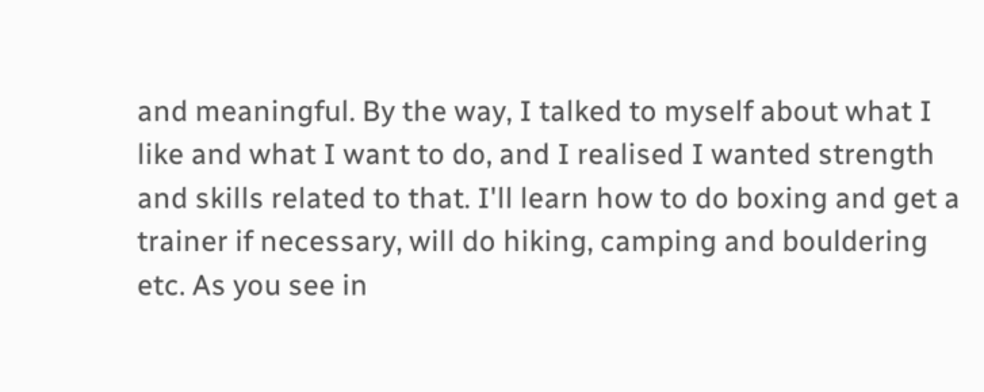and meaningful. By the way, I talked to myself about what I like and what I want to do, and I realised I wanted strength and skills related to that. I'll learn how to do boxing and get a trainer if necessary, will do hiking, camping and bouldering etc. As you see in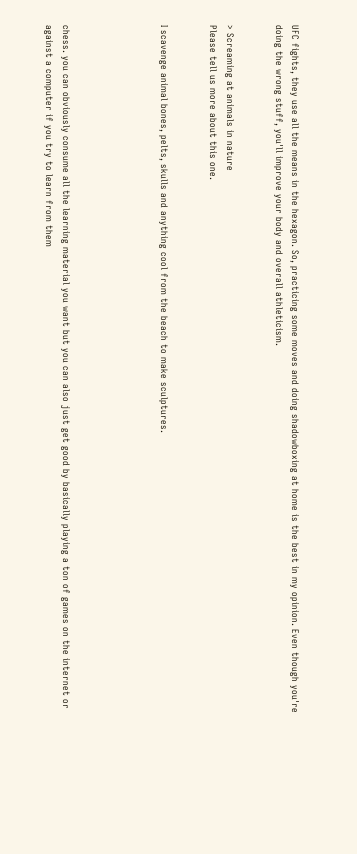UFC fights, they use all the means in the hexagon. So, practicing some moves and doing shadowboxing at home is the best in my opinion. Even though you're doing the wrong stuff, you'll improve your body and overall athleticism.


> Screaming at animals in nature
Please tell us more about this one.


I scavenge animal bones, pelts, skulls and anything cool from the beach to make sculptures.





chess. you can obviously consume all the learning material you want but you can also just get good by basically playing a ton of games on the internet or against a computer if you try to learn from them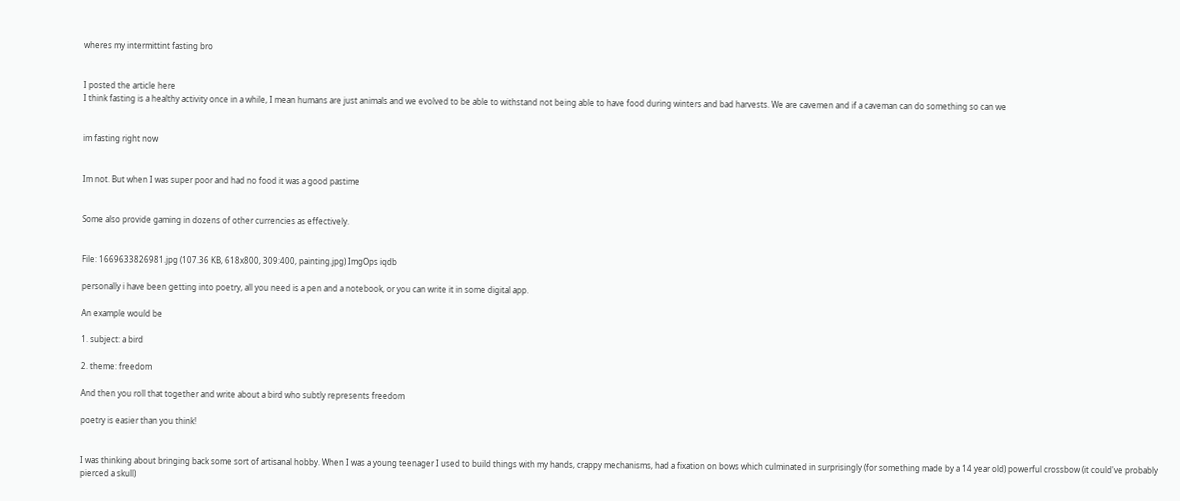wheres my intermittint fasting bro


I posted the article here
I think fasting is a healthy activity once in a while, I mean humans are just animals and we evolved to be able to withstand not being able to have food during winters and bad harvests. We are cavemen and if a caveman can do something so can we


im fasting right now


Im not. But when I was super poor and had no food it was a good pastime


Some also provide gaming in dozens of other currencies as effectively.


File: 1669633826981.jpg (107.36 KB, 618x800, 309:400, painting.jpg) ImgOps iqdb

personally i have been getting into poetry, all you need is a pen and a notebook, or you can write it in some digital app.

An example would be

1. subject: a bird

2. theme: freedom

And then you roll that together and write about a bird who subtly represents freedom

poetry is easier than you think!


I was thinking about bringing back some sort of artisanal hobby. When I was a young teenager I used to build things with my hands, crappy mechanisms, had a fixation on bows which culminated in surprisingly (for something made by a 14 year old) powerful crossbow (it could've probably pierced a skull)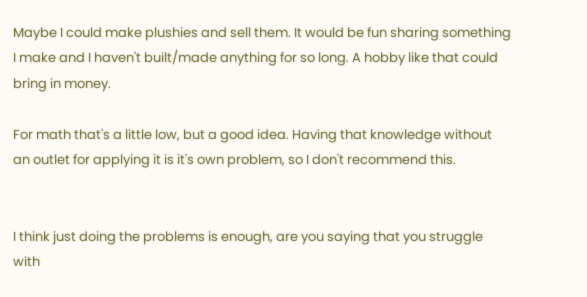Maybe I could make plushies and sell them. It would be fun sharing something I make and I haven't built/made anything for so long. A hobby like that could bring in money.

For math that's a little low, but a good idea. Having that knowledge without an outlet for applying it is it's own problem, so I don't recommend this.


I think just doing the problems is enough, are you saying that you struggle with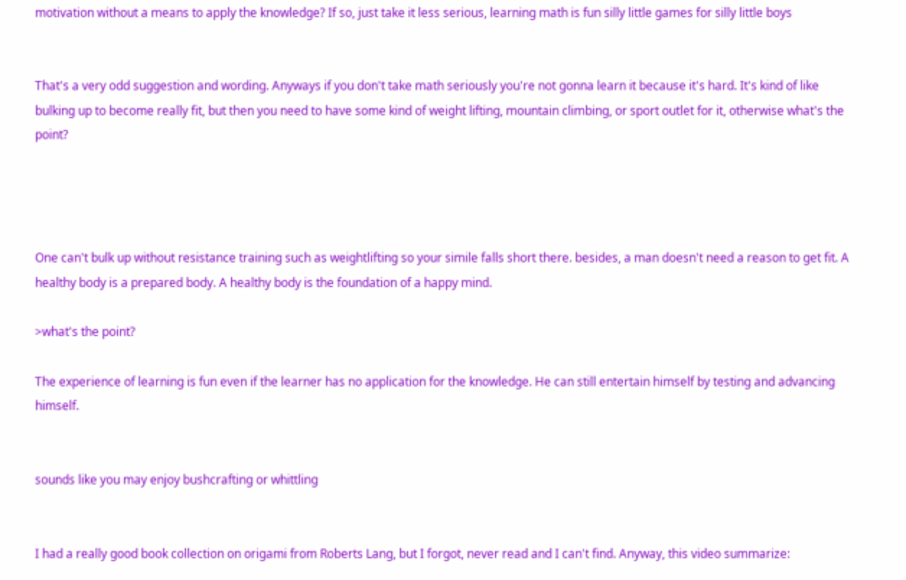motivation without a means to apply the knowledge? If so, just take it less serious, learning math is fun silly little games for silly little boys


That's a very odd suggestion and wording. Anyways if you don't take math seriously you're not gonna learn it because it's hard. It's kind of like bulking up to become really fit, but then you need to have some kind of weight lifting, mountain climbing, or sport outlet for it, otherwise what's the point?




One can't bulk up without resistance training such as weightlifting so your simile falls short there. besides, a man doesn't need a reason to get fit. A healthy body is a prepared body. A healthy body is the foundation of a happy mind.

>what's the point?

The experience of learning is fun even if the learner has no application for the knowledge. He can still entertain himself by testing and advancing himself.


sounds like you may enjoy bushcrafting or whittling


I had a really good book collection on origami from Roberts Lang, but I forgot, never read and I can't find. Anyway, this video summarize: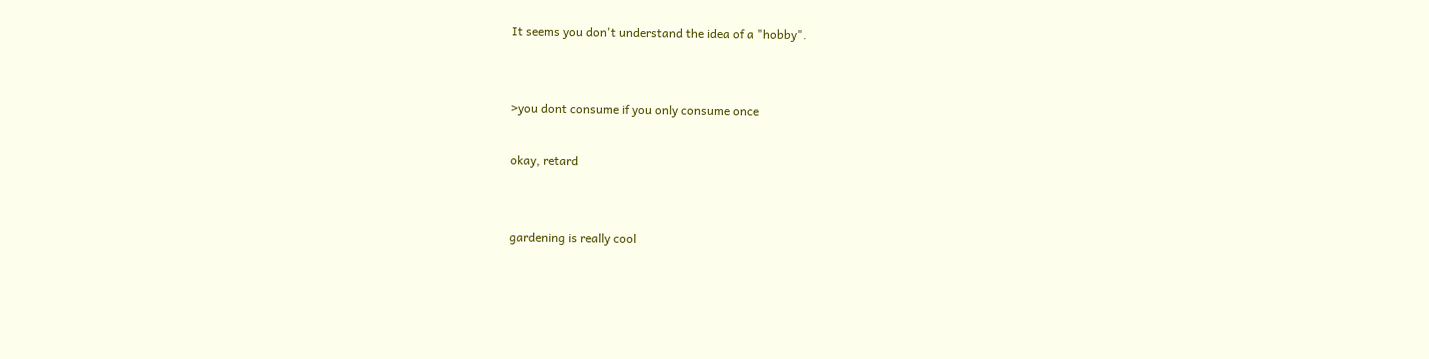It seems you don't understand the idea of a "hobby".


>you dont consume if you only consume once

okay, retard


gardening is really cool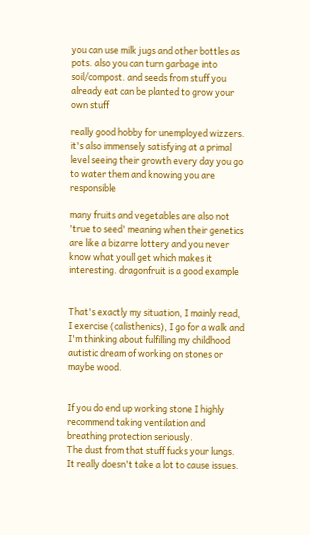you can use milk jugs and other bottles as pots. also you can turn garbage into soil/compost. and seeds from stuff you already eat can be planted to grow your own stuff

really good hobby for unemployed wizzers. it's also immensely satisfying at a primal level seeing their growth every day you go to water them and knowing you are responsible

many fruits and vegetables are also not 'true to seed' meaning when their genetics are like a bizarre lottery and you never know what youll get which makes it interesting. dragonfruit is a good example


That's exactly my situation, I mainly read, I exercise (calisthenics), I go for a walk and I'm thinking about fulfilling my childhood autistic dream of working on stones or maybe wood.


If you do end up working stone I highly recommend taking ventilation and breathing protection seriously.
The dust from that stuff fucks your lungs. It really doesn't take a lot to cause issues.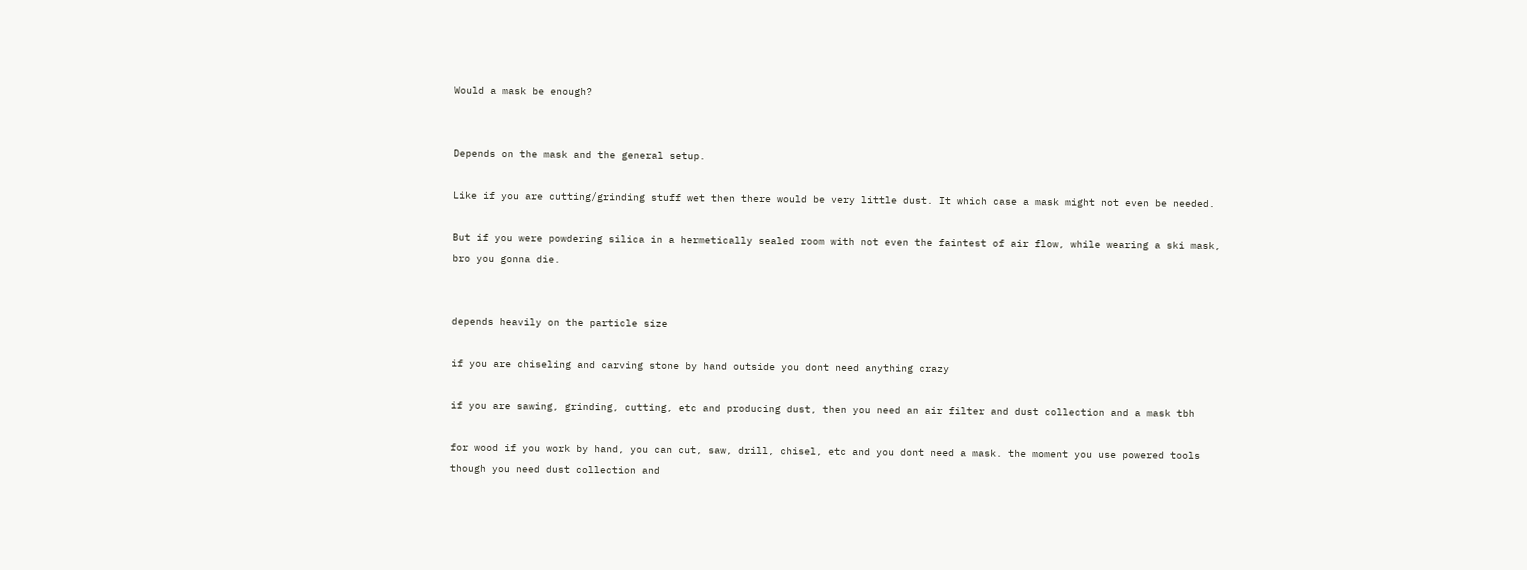Would a mask be enough?


Depends on the mask and the general setup.

Like if you are cutting/grinding stuff wet then there would be very little dust. It which case a mask might not even be needed.

But if you were powdering silica in a hermetically sealed room with not even the faintest of air flow, while wearing a ski mask, bro you gonna die.


depends heavily on the particle size

if you are chiseling and carving stone by hand outside you dont need anything crazy

if you are sawing, grinding, cutting, etc and producing dust, then you need an air filter and dust collection and a mask tbh

for wood if you work by hand, you can cut, saw, drill, chisel, etc and you dont need a mask. the moment you use powered tools though you need dust collection and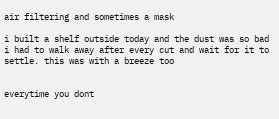air filtering and sometimes a mask

i built a shelf outside today and the dust was so bad i had to walk away after every cut and wait for it to settle. this was with a breeze too


everytime you dont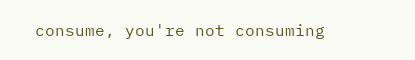consume, you're not consuming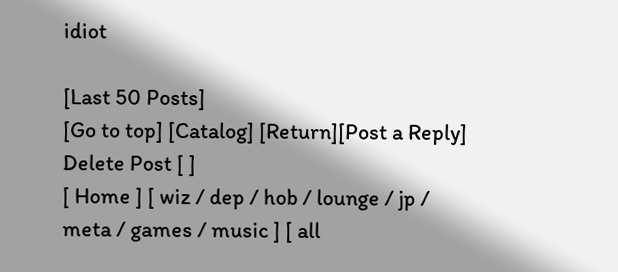idiot

[Last 50 Posts]
[Go to top] [Catalog] [Return][Post a Reply]
Delete Post [ ]
[ Home ] [ wiz / dep / hob / lounge / jp / meta / games / music ] [ all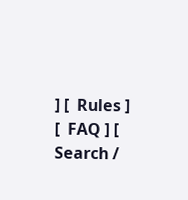] [  Rules ] [  FAQ ] [  Search /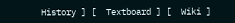History ] [  Textboard ] [  Wiki ]